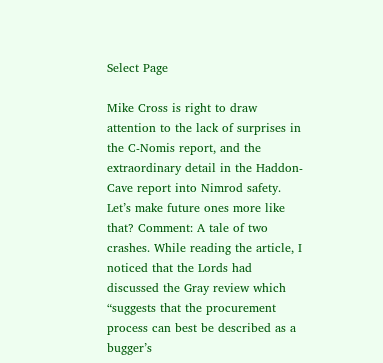Select Page

Mike Cross is right to draw attention to the lack of surprises in the C-Nomis report, and the extraordinary detail in the Haddon-Cave report into Nimrod safety. Let’s make future ones more like that? Comment: A tale of two crashes. While reading the article, I noticed that the Lords had discussed the Gray review which “suggests that the procurement process can best be described as a bugger’s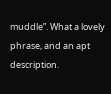muddle”. What a lovely phrase, and an apt description.